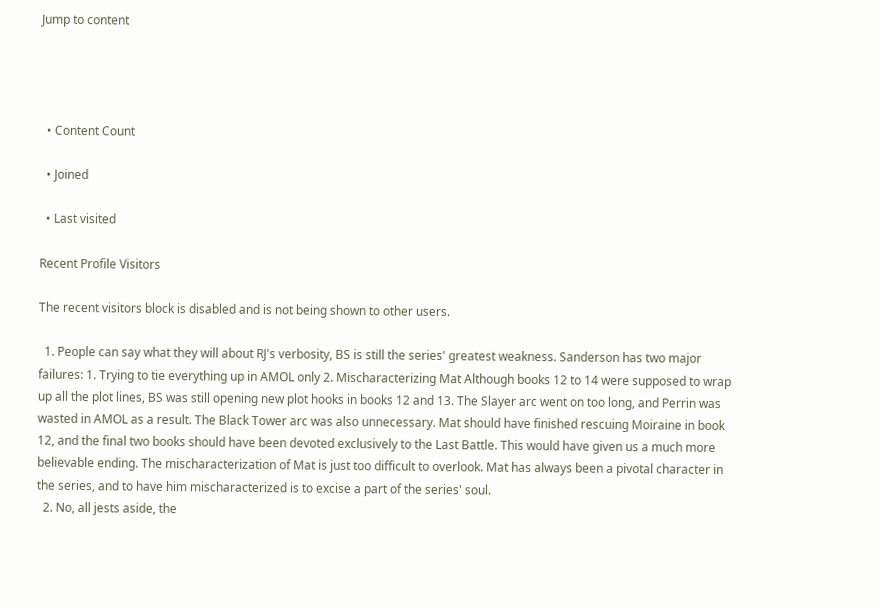Jump to content




  • Content Count

  • Joined

  • Last visited

Recent Profile Visitors

The recent visitors block is disabled and is not being shown to other users.

  1. People can say what they will about RJ's verbosity, BS is still the series' greatest weakness. Sanderson has two major failures: 1. Trying to tie everything up in AMOL only 2. Mischaracterizing Mat Although books 12 to 14 were supposed to wrap up all the plot lines, BS was still opening new plot hooks in books 12 and 13. The Slayer arc went on too long, and Perrin was wasted in AMOL as a result. The Black Tower arc was also unnecessary. Mat should have finished rescuing Moiraine in book 12, and the final two books should have been devoted exclusively to the Last Battle. This would have given us a much more believable ending. The mischaracterization of Mat is just too difficult to overlook. Mat has always been a pivotal character in the series, and to have him mischaracterized is to excise a part of the series' soul.
  2. No, all jests aside, the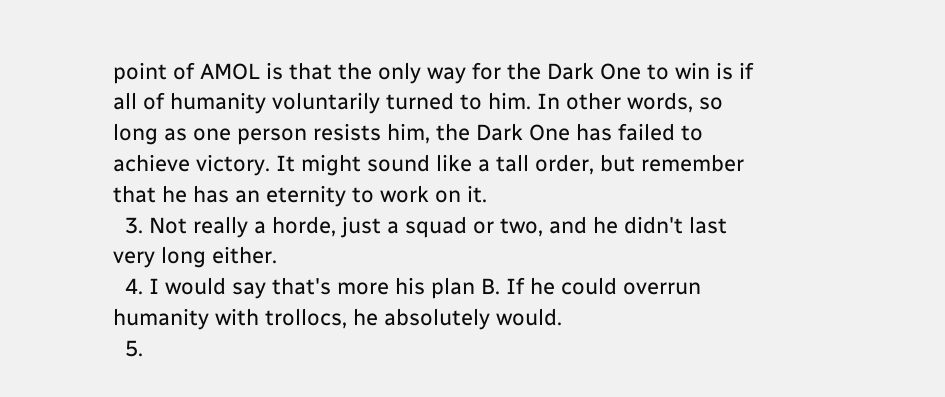point of AMOL is that the only way for the Dark One to win is if all of humanity voluntarily turned to him. In other words, so long as one person resists him, the Dark One has failed to achieve victory. It might sound like a tall order, but remember that he has an eternity to work on it.
  3. Not really a horde, just a squad or two, and he didn't last very long either.
  4. I would say that's more his plan B. If he could overrun humanity with trollocs, he absolutely would.
  5.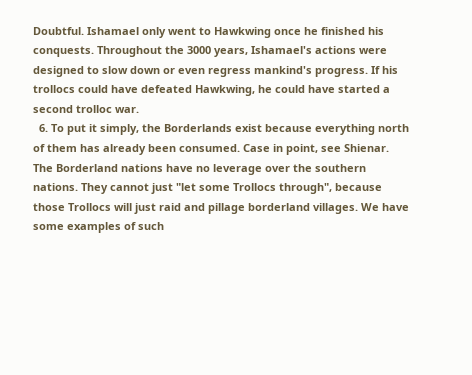Doubtful. Ishamael only went to Hawkwing once he finished his conquests. Throughout the 3000 years, Ishamael's actions were designed to slow down or even regress mankind's progress. If his trollocs could have defeated Hawkwing, he could have started a second trolloc war.
  6. To put it simply, the Borderlands exist because everything north of them has already been consumed. Case in point, see Shienar. The Borderland nations have no leverage over the southern nations. They cannot just "let some Trollocs through", because those Trollocs will just raid and pillage borderland villages. We have some examples of such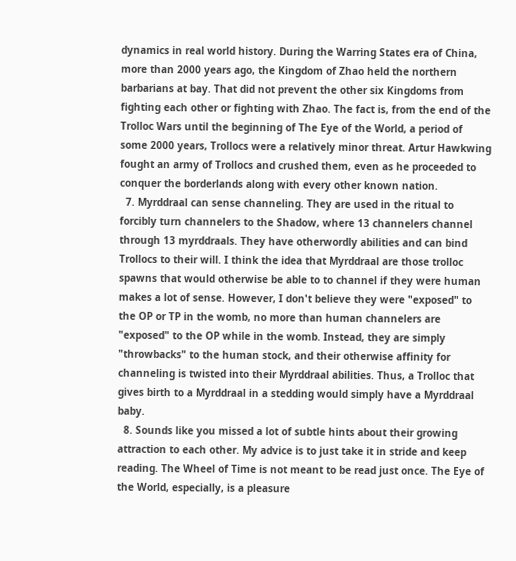dynamics in real world history. During the Warring States era of China, more than 2000 years ago, the Kingdom of Zhao held the northern barbarians at bay. That did not prevent the other six Kingdoms from fighting each other or fighting with Zhao. The fact is, from the end of the Trolloc Wars until the beginning of The Eye of the World, a period of some 2000 years, Trollocs were a relatively minor threat. Artur Hawkwing fought an army of Trollocs and crushed them, even as he proceeded to conquer the borderlands along with every other known nation.
  7. Myrddraal can sense channeling. They are used in the ritual to forcibly turn channelers to the Shadow, where 13 channelers channel through 13 myrddraals. They have otherwordly abilities and can bind Trollocs to their will. I think the idea that Myrddraal are those trolloc spawns that would otherwise be able to to channel if they were human makes a lot of sense. However, I don't believe they were "exposed" to the OP or TP in the womb, no more than human channelers are "exposed" to the OP while in the womb. Instead, they are simply "throwbacks" to the human stock, and their otherwise affinity for channeling is twisted into their Myrddraal abilities. Thus, a Trolloc that gives birth to a Myrddraal in a stedding would simply have a Myrddraal baby.
  8. Sounds like you missed a lot of subtle hints about their growing attraction to each other. My advice is to just take it in stride and keep reading. The Wheel of Time is not meant to be read just once. The Eye of the World, especially, is a pleasure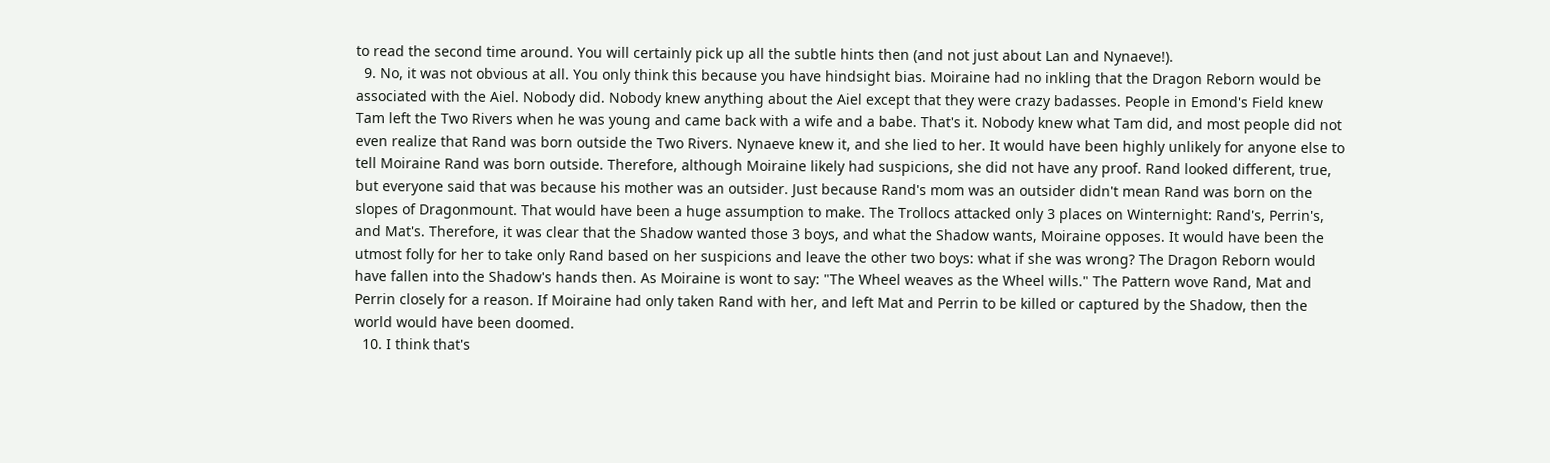to read the second time around. You will certainly pick up all the subtle hints then (and not just about Lan and Nynaeve!).
  9. No, it was not obvious at all. You only think this because you have hindsight bias. Moiraine had no inkling that the Dragon Reborn would be associated with the Aiel. Nobody did. Nobody knew anything about the Aiel except that they were crazy badasses. People in Emond's Field knew Tam left the Two Rivers when he was young and came back with a wife and a babe. That's it. Nobody knew what Tam did, and most people did not even realize that Rand was born outside the Two Rivers. Nynaeve knew it, and she lied to her. It would have been highly unlikely for anyone else to tell Moiraine Rand was born outside. Therefore, although Moiraine likely had suspicions, she did not have any proof. Rand looked different, true, but everyone said that was because his mother was an outsider. Just because Rand's mom was an outsider didn't mean Rand was born on the slopes of Dragonmount. That would have been a huge assumption to make. The Trollocs attacked only 3 places on Winternight: Rand's, Perrin's, and Mat's. Therefore, it was clear that the Shadow wanted those 3 boys, and what the Shadow wants, Moiraine opposes. It would have been the utmost folly for her to take only Rand based on her suspicions and leave the other two boys: what if she was wrong? The Dragon Reborn would have fallen into the Shadow's hands then. As Moiraine is wont to say: "The Wheel weaves as the Wheel wills." The Pattern wove Rand, Mat and Perrin closely for a reason. If Moiraine had only taken Rand with her, and left Mat and Perrin to be killed or captured by the Shadow, then the world would have been doomed.
  10. I think that's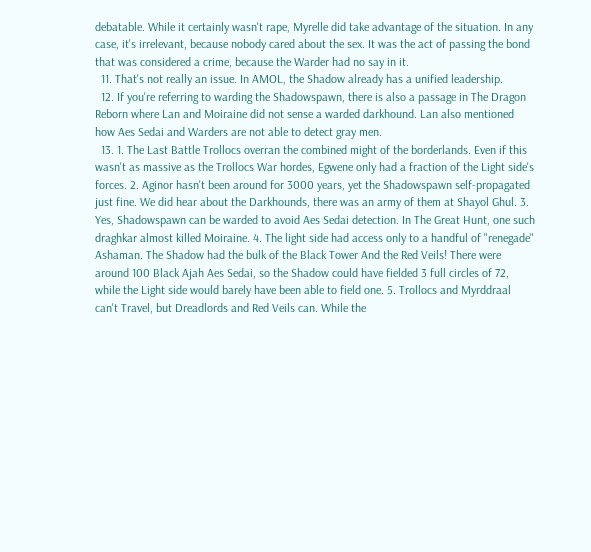debatable. While it certainly wasn't rape, Myrelle did take advantage of the situation. In any case, it's irrelevant, because nobody cared about the sex. It was the act of passing the bond that was considered a crime, because the Warder had no say in it.
  11. That's not really an issue. In AMOL, the Shadow already has a unified leadership.
  12. If you're referring to warding the Shadowspawn, there is also a passage in The Dragon Reborn where Lan and Moiraine did not sense a warded darkhound. Lan also mentioned how Aes Sedai and Warders are not able to detect gray men.
  13. 1. The Last Battle Trollocs overran the combined might of the borderlands. Even if this wasn't as massive as the Trollocs War hordes, Egwene only had a fraction of the Light side's forces. 2. Aginor hasn't been around for 3000 years, yet the Shadowspawn self-propagated just fine. We did hear about the Darkhounds, there was an army of them at Shayol Ghul. 3. Yes, Shadowspawn can be warded to avoid Aes Sedai detection. In The Great Hunt, one such draghkar almost killed Moiraine. 4. The light side had access only to a handful of "renegade" Ashaman. The Shadow had the bulk of the Black Tower And the Red Veils! There were around 100 Black Ajah Aes Sedai, so the Shadow could have fielded 3 full circles of 72, while the Light side would barely have been able to field one. 5. Trollocs and Myrddraal can't Travel, but Dreadlords and Red Veils can. While the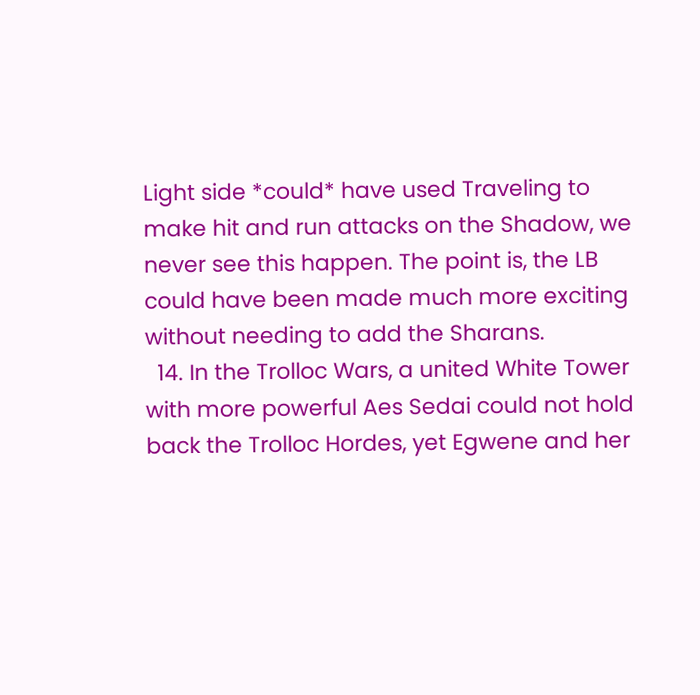Light side *could* have used Traveling to make hit and run attacks on the Shadow, we never see this happen. The point is, the LB could have been made much more exciting without needing to add the Sharans.
  14. In the Trolloc Wars, a united White Tower with more powerful Aes Sedai could not hold back the Trolloc Hordes, yet Egwene and her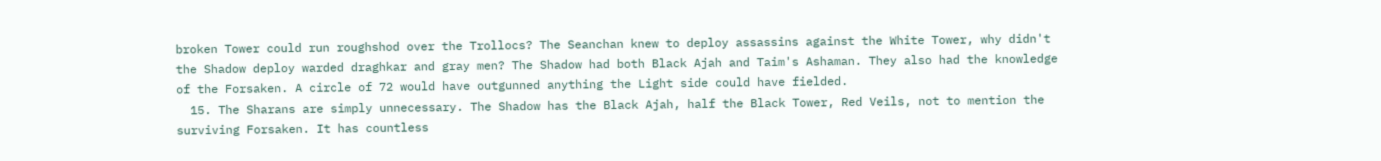broken Tower could run roughshod over the Trollocs? The Seanchan knew to deploy assassins against the White Tower, why didn't the Shadow deploy warded draghkar and gray men? The Shadow had both Black Ajah and Taim's Ashaman. They also had the knowledge of the Forsaken. A circle of 72 would have outgunned anything the Light side could have fielded.
  15. The Sharans are simply unnecessary. The Shadow has the Black Ajah, half the Black Tower, Red Veils, not to mention the surviving Forsaken. It has countless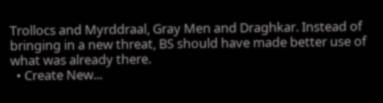Trollocs and Myrddraal, Gray Men and Draghkar. Instead of bringing in a new threat, BS should have made better use of what was already there.
  • Create New...